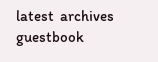latest  archives  guestbook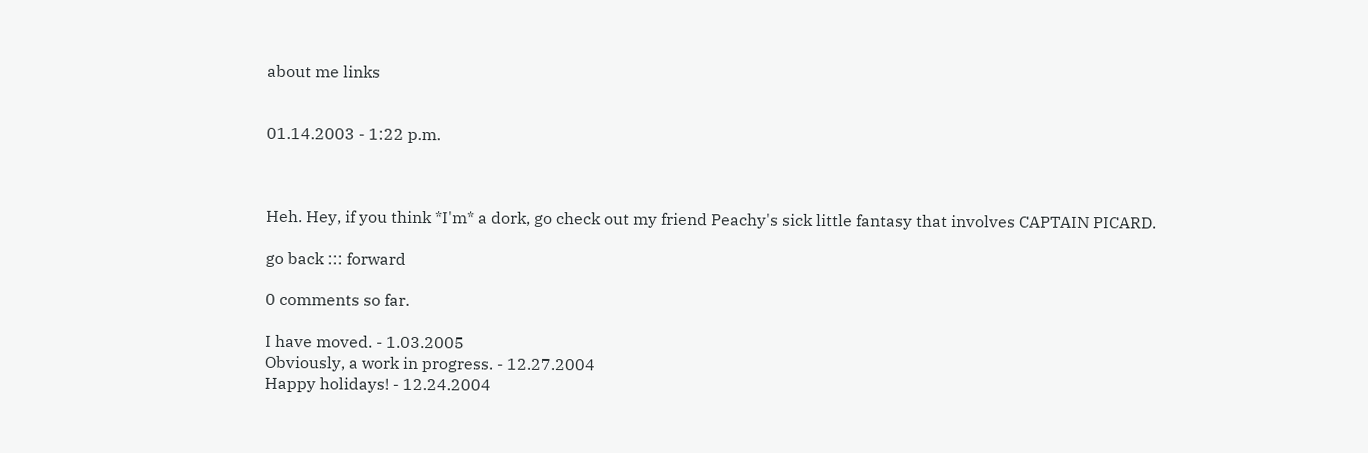about me links


01.14.2003 - 1:22 p.m.



Heh. Hey, if you think *I'm* a dork, go check out my friend Peachy's sick little fantasy that involves CAPTAIN PICARD.

go back ::: forward

0 comments so far.

I have moved. - 1.03.2005
Obviously, a work in progress. - 12.27.2004
Happy holidays! - 12.24.2004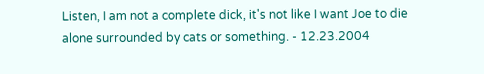Listen, I am not a complete dick, it's not like I want Joe to die alone surrounded by cats or something. - 12.23.2004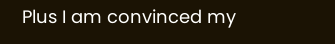Plus I am convinced my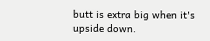butt is extra big when it's upside down.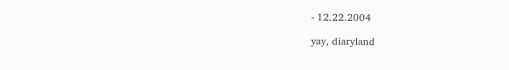- 12.22.2004

yay, diaryland